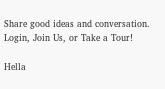Share good ideas and conversation.   Login, Join Us, or Take a Tour!

Hella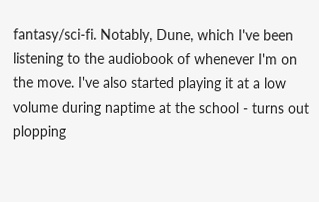fantasy/sci-fi. Notably, Dune, which I've been listening to the audiobook of whenever I'm on the move. I've also started playing it at a low volume during naptime at the school - turns out plopping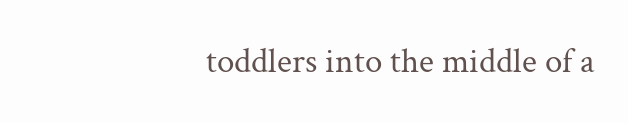toddlers into the middle of a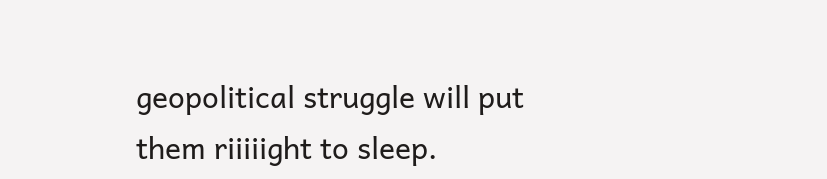geopolitical struggle will put them riiiiight to sleep.